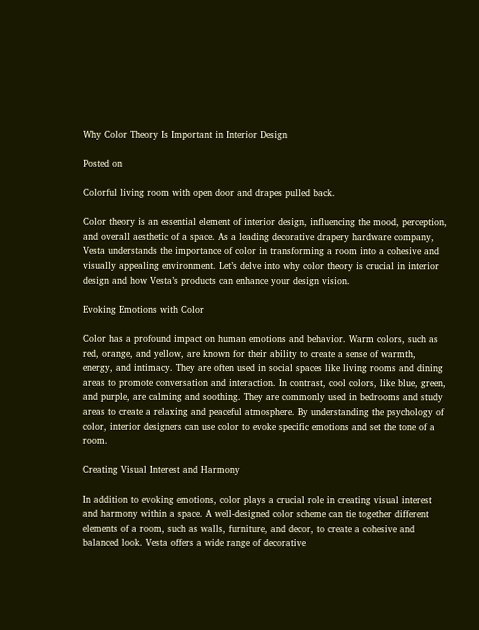Why Color Theory Is Important in Interior Design

Posted on

Colorful living room with open door and drapes pulled back.

Color theory is an essential element of interior design, influencing the mood, perception, and overall aesthetic of a space. As a leading decorative drapery hardware company, Vesta understands the importance of color in transforming a room into a cohesive and visually appealing environment. Let’s delve into why color theory is crucial in interior design and how Vesta’s products can enhance your design vision.

Evoking Emotions with Color

Color has a profound impact on human emotions and behavior. Warm colors, such as red, orange, and yellow, are known for their ability to create a sense of warmth, energy, and intimacy. They are often used in social spaces like living rooms and dining areas to promote conversation and interaction. In contrast, cool colors, like blue, green, and purple, are calming and soothing. They are commonly used in bedrooms and study areas to create a relaxing and peaceful atmosphere. By understanding the psychology of color, interior designers can use color to evoke specific emotions and set the tone of a room.

Creating Visual Interest and Harmony

In addition to evoking emotions, color plays a crucial role in creating visual interest and harmony within a space. A well-designed color scheme can tie together different elements of a room, such as walls, furniture, and decor, to create a cohesive and balanced look. Vesta offers a wide range of decorative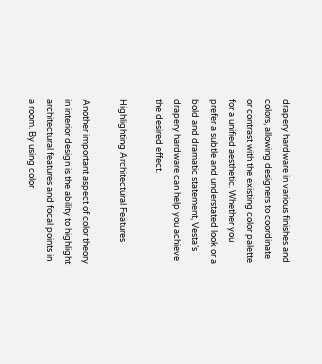drapery hardware in various finishes and colors, allowing designers to coordinate or contrast with the existing color palette for a unified aesthetic. Whether you prefer a subtle and understated look or a bold and dramatic statement, Vesta’s drapery hardware can help you achieve the desired effect.

Highlighting Architectural Features

Another important aspect of color theory in interior design is the ability to highlight architectural features and focal points in a room. By using color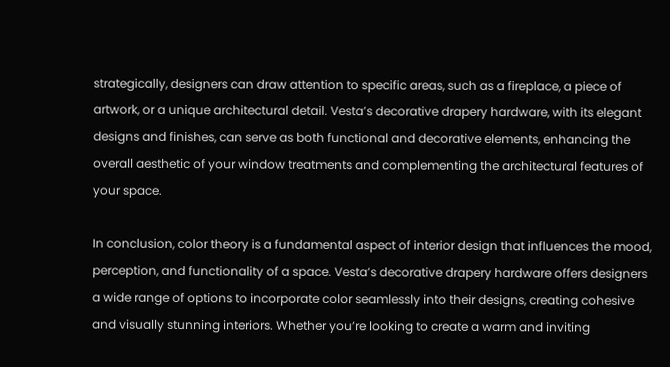strategically, designers can draw attention to specific areas, such as a fireplace, a piece of artwork, or a unique architectural detail. Vesta’s decorative drapery hardware, with its elegant designs and finishes, can serve as both functional and decorative elements, enhancing the overall aesthetic of your window treatments and complementing the architectural features of your space.

In conclusion, color theory is a fundamental aspect of interior design that influences the mood, perception, and functionality of a space. Vesta’s decorative drapery hardware offers designers a wide range of options to incorporate color seamlessly into their designs, creating cohesive and visually stunning interiors. Whether you’re looking to create a warm and inviting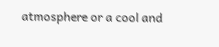atmosphere or a cool and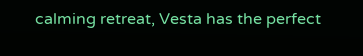calming retreat, Vesta has the perfect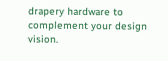drapery hardware to complement your design vision.